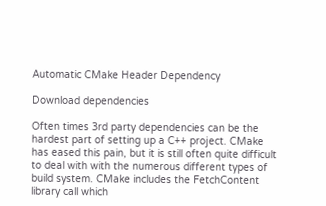Automatic CMake Header Dependency

Download dependencies

Often times 3rd party dependencies can be the hardest part of setting up a C++ project. CMake has eased this pain, but it is still often quite difficult to deal with with the numerous different types of build system. CMake includes the FetchContent library call which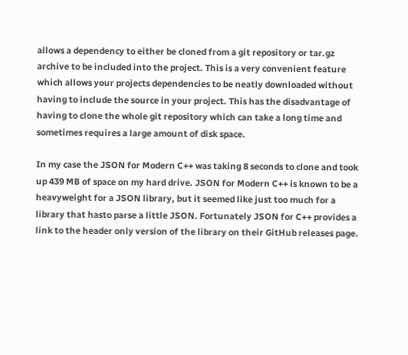allows a dependency to either be cloned from a git repository or tar.gz archive to be included into the project. This is a very convenient feature which allows your projects dependencies to be neatly downloaded without having to include the source in your project. This has the disadvantage of having to clone the whole git repository which can take a long time and sometimes requires a large amount of disk space.

In my case the JSON for Modern C++ was taking 8 seconds to clone and took up 439 MB of space on my hard drive. JSON for Modern C++ is known to be a heavyweight for a JSON library, but it seemed like just too much for a library that hasto parse a little JSON. Fortunately JSON for C++ provides a link to the header only version of the library on their GitHub releases page.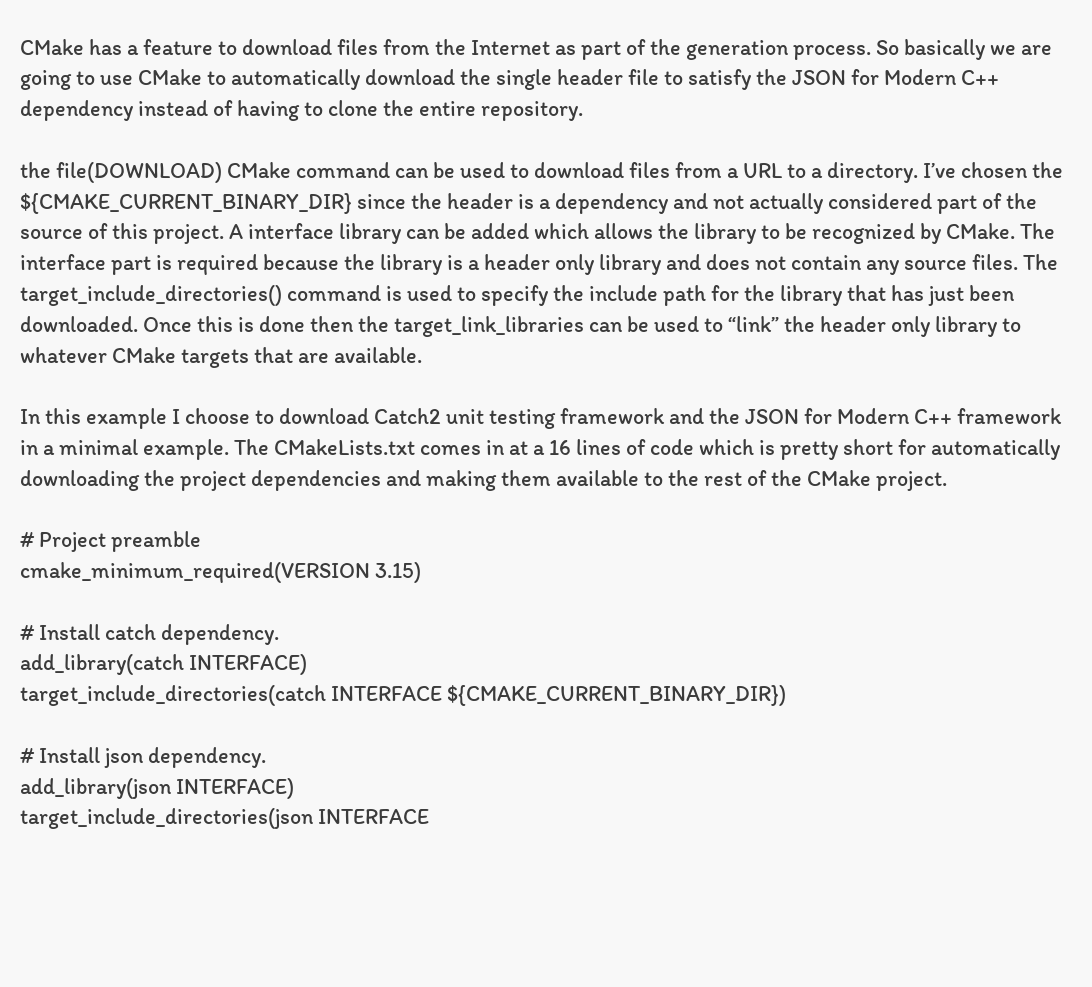CMake has a feature to download files from the Internet as part of the generation process. So basically we are going to use CMake to automatically download the single header file to satisfy the JSON for Modern C++ dependency instead of having to clone the entire repository.

the file(DOWNLOAD) CMake command can be used to download files from a URL to a directory. I’ve chosen the ${CMAKE_CURRENT_BINARY_DIR} since the header is a dependency and not actually considered part of the source of this project. A interface library can be added which allows the library to be recognized by CMake. The interface part is required because the library is a header only library and does not contain any source files. The target_include_directories() command is used to specify the include path for the library that has just been downloaded. Once this is done then the target_link_libraries can be used to “link” the header only library to whatever CMake targets that are available.

In this example I choose to download Catch2 unit testing framework and the JSON for Modern C++ framework in a minimal example. The CMakeLists.txt comes in at a 16 lines of code which is pretty short for automatically downloading the project dependencies and making them available to the rest of the CMake project.

# Project preamble
cmake_minimum_required(VERSION 3.15)

# Install catch dependency.
add_library(catch INTERFACE)
target_include_directories(catch INTERFACE ${CMAKE_CURRENT_BINARY_DIR})

# Install json dependency.
add_library(json INTERFACE)
target_include_directories(json INTERFACE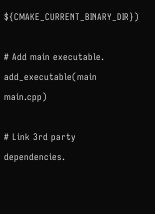${CMAKE_CURRENT_BINARY_DIR})

# Add main executable.
add_executable(main main.cpp)

# Link 3rd party dependencies.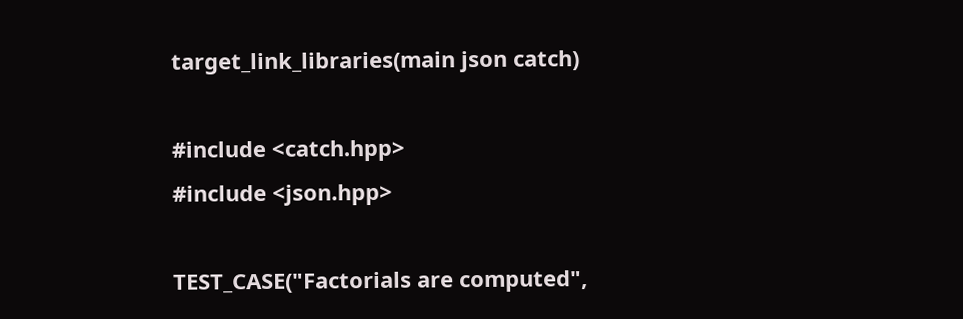target_link_libraries(main json catch)

#include <catch.hpp>
#include <json.hpp>

TEST_CASE("Factorials are computed",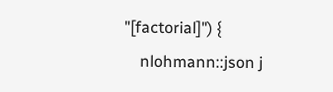"[factorial]") {
    nlohmann::json j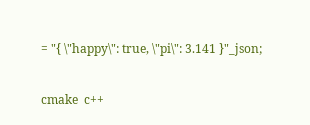= "{ \"happy\": true, \"pi\": 3.141 }"_json;

cmake  c++